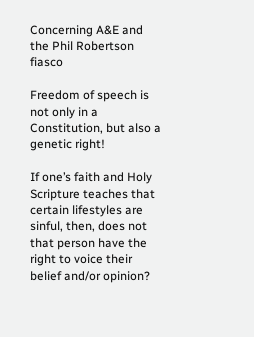Concerning A&E and the Phil Robertson fiasco

Freedom of speech is not only in a Constitution, but also a genetic right!

If one’s faith and Holy Scripture teaches that certain lifestyles are sinful, then, does not that person have the right to voice their belief and/or opinion?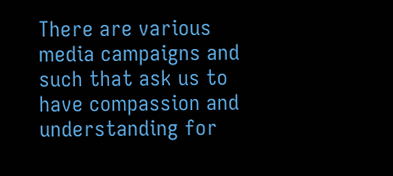There are various media campaigns and such that ask us to have compassion and understanding for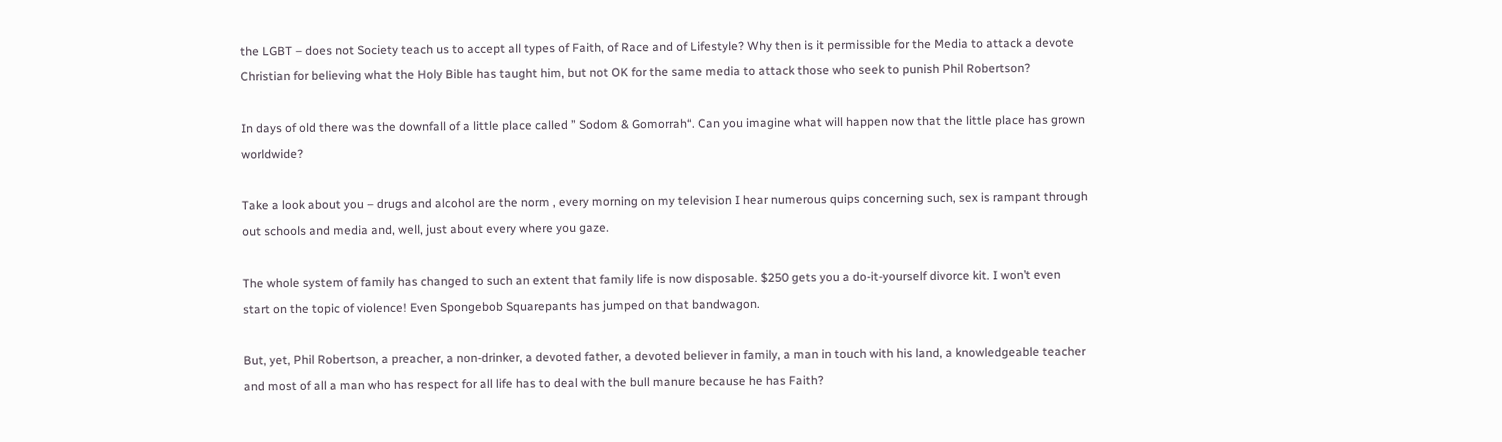the LGBT – does not Society teach us to accept all types of Faith, of Race and of Lifestyle? Why then is it permissible for the Media to attack a devote Christian for believing what the Holy Bible has taught him, but not OK for the same media to attack those who seek to punish Phil Robertson?

In days of old there was the downfall of a little place called ” Sodom & Gomorrah“. Can you imagine what will happen now that the little place has grown worldwide?

Take a look about you – drugs and alcohol are the norm , every morning on my television I hear numerous quips concerning such, sex is rampant through out schools and media and, well, just about every where you gaze.

The whole system of family has changed to such an extent that family life is now disposable. $250 gets you a do-it-yourself divorce kit. I won’t even start on the topic of violence! Even Spongebob Squarepants has jumped on that bandwagon.

But, yet, Phil Robertson, a preacher, a non-drinker, a devoted father, a devoted believer in family, a man in touch with his land, a knowledgeable teacher and most of all a man who has respect for all life has to deal with the bull manure because he has Faith?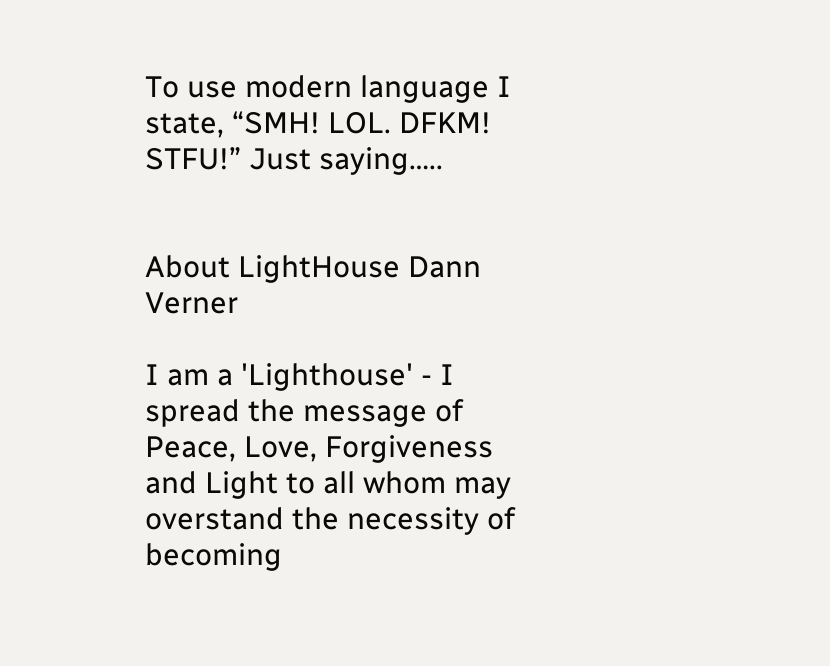To use modern language I state, “SMH! LOL. DFKM! STFU!” Just saying…..


About LightHouse Dann Verner

I am a 'Lighthouse' - I spread the message of Peace, Love, Forgiveness and Light to all whom may overstand the necessity of becoming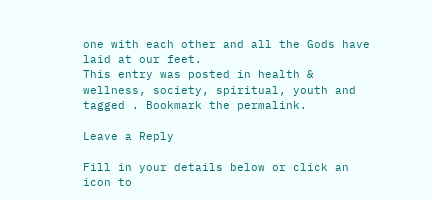one with each other and all the Gods have laid at our feet.
This entry was posted in health & wellness, society, spiritual, youth and tagged . Bookmark the permalink.

Leave a Reply

Fill in your details below or click an icon to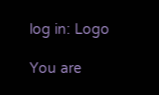log in: Logo

You are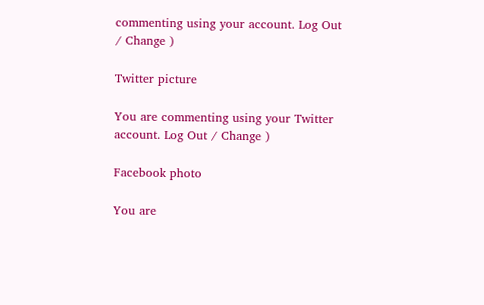commenting using your account. Log Out / Change )

Twitter picture

You are commenting using your Twitter account. Log Out / Change )

Facebook photo

You are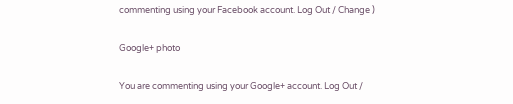commenting using your Facebook account. Log Out / Change )

Google+ photo

You are commenting using your Google+ account. Log Out /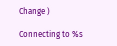Change )

Connecting to %s